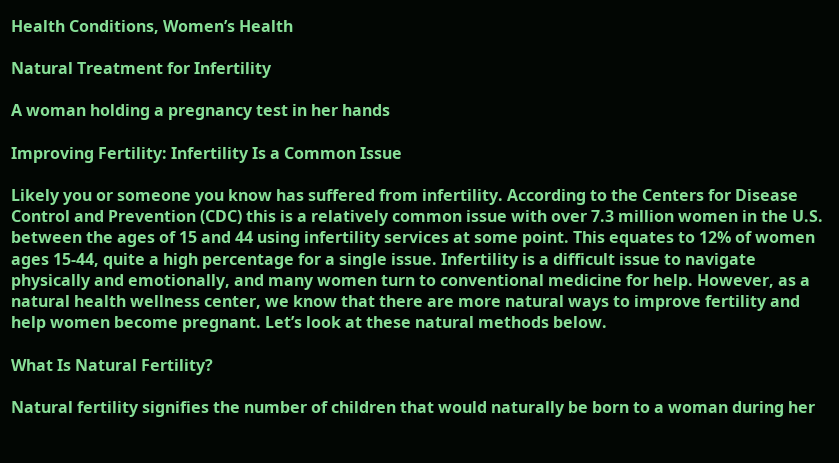Health Conditions, Women’s Health

Natural Treatment for Infertility

A woman holding a pregnancy test in her hands

Improving Fertility: Infertility Is a Common Issue

Likely you or someone you know has suffered from infertility. According to the Centers for Disease Control and Prevention (CDC) this is a relatively common issue with over 7.3 million women in the U.S. between the ages of 15 and 44 using infertility services at some point. This equates to 12% of women ages 15-44, quite a high percentage for a single issue. Infertility is a difficult issue to navigate physically and emotionally, and many women turn to conventional medicine for help. However, as a natural health wellness center, we know that there are more natural ways to improve fertility and help women become pregnant. Let’s look at these natural methods below.

What Is Natural Fertility?

Natural fertility signifies the number of children that would naturally be born to a woman during her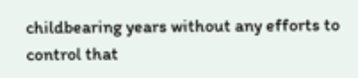childbearing years without any efforts to control that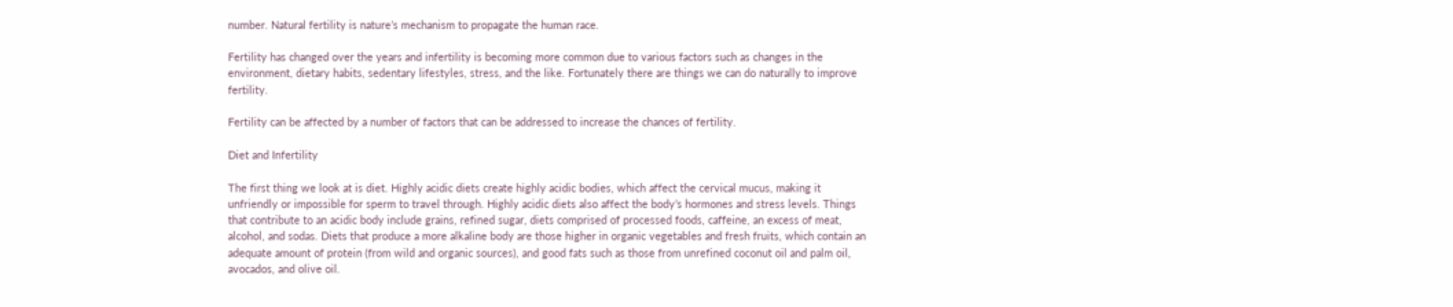number. Natural fertility is nature’s mechanism to propagate the human race.

Fertility has changed over the years and infertility is becoming more common due to various factors such as changes in the environment, dietary habits, sedentary lifestyles, stress, and the like. Fortunately there are things we can do naturally to improve fertility.

Fertility can be affected by a number of factors that can be addressed to increase the chances of fertility.

Diet and Infertility

The first thing we look at is diet. Highly acidic diets create highly acidic bodies, which affect the cervical mucus, making it unfriendly or impossible for sperm to travel through. Highly acidic diets also affect the body’s hormones and stress levels. Things that contribute to an acidic body include grains, refined sugar, diets comprised of processed foods, caffeine, an excess of meat, alcohol, and sodas. Diets that produce a more alkaline body are those higher in organic vegetables and fresh fruits, which contain an adequate amount of protein (from wild and organic sources), and good fats such as those from unrefined coconut oil and palm oil, avocados, and olive oil.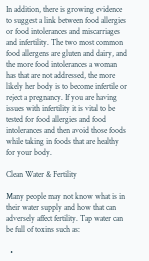In addition, there is growing evidence to suggest a link between food allergies or food intolerances and miscarriages and infertility. The two most common food allergens are gluten and dairy, and the more food intolerances a woman has that are not addressed, the more likely her body is to become infertile or reject a pregnancy. If you are having issues with infertility it is vital to be tested for food allergies and food intolerances and then avoid those foods while taking in foods that are healthy for your body.

Clean Water & Fertility

Many people may not know what is in their water supply and how that can adversely affect fertility. Tap water can be full of toxins such as:

  •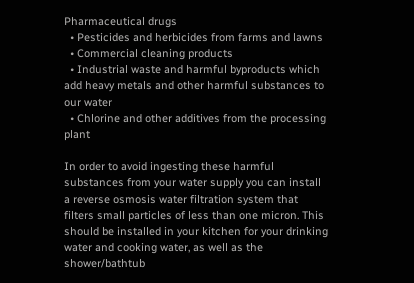Pharmaceutical drugs
  • Pesticides and herbicides from farms and lawns
  • Commercial cleaning products
  • Industrial waste and harmful byproducts which add heavy metals and other harmful substances to our water
  • Chlorine and other additives from the processing plant

In order to avoid ingesting these harmful substances from your water supply you can install a reverse osmosis water filtration system that filters small particles of less than one micron. This should be installed in your kitchen for your drinking water and cooking water, as well as the shower/bathtub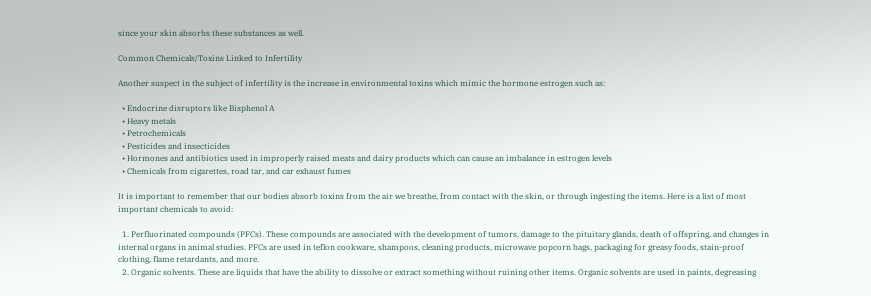since your skin absorbs these substances as well.

Common Chemicals/Toxins Linked to Infertility

Another suspect in the subject of infertility is the increase in environmental toxins which mimic the hormone estrogen such as:

  • Endocrine disruptors like Bisphenol A
  • Heavy metals
  • Petrochemicals
  • Pesticides and insecticides
  • Hormones and antibiotics used in improperly raised meats and dairy products which can cause an imbalance in estrogen levels
  • Chemicals from cigarettes, road tar, and car exhaust fumes

It is important to remember that our bodies absorb toxins from the air we breathe, from contact with the skin, or through ingesting the items. Here is a list of most important chemicals to avoid:

  1. Perfluorinated compounds (PFCs). These compounds are associated with the development of tumors, damage to the pituitary glands, death of offspring, and changes in internal organs in animal studies. PFCs are used in teflon cookware, shampoos, cleaning products, microwave popcorn bags, packaging for greasy foods, stain-proof clothing, flame retardants, and more.
  2. Organic solvents. These are liquids that have the ability to dissolve or extract something without ruining other items. Organic solvents are used in paints, degreasing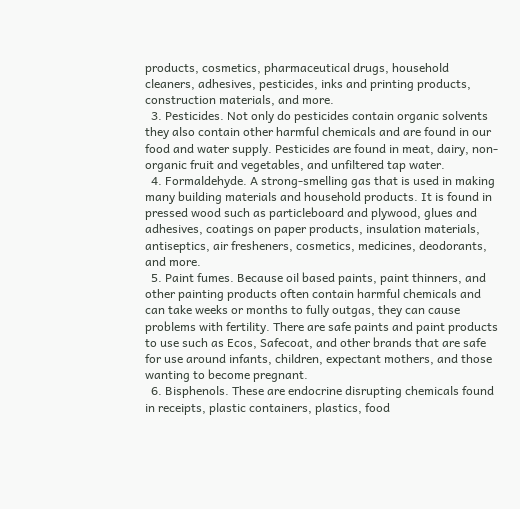products, cosmetics, pharmaceutical drugs, household cleaners, adhesives, pesticides, inks and printing products, construction materials, and more.
  3. Pesticides. Not only do pesticides contain organic solvents they also contain other harmful chemicals and are found in our food and water supply. Pesticides are found in meat, dairy, non-organic fruit and vegetables, and unfiltered tap water.
  4. Formaldehyde. A strong-smelling gas that is used in making many building materials and household products. It is found in pressed wood such as particleboard and plywood, glues and adhesives, coatings on paper products, insulation materials, antiseptics, air fresheners, cosmetics, medicines, deodorants, and more.
  5. Paint fumes. Because oil based paints, paint thinners, and other painting products often contain harmful chemicals and can take weeks or months to fully outgas, they can cause problems with fertility. There are safe paints and paint products to use such as Ecos, Safecoat, and other brands that are safe for use around infants, children, expectant mothers, and those wanting to become pregnant.
  6. Bisphenols. These are endocrine disrupting chemicals found in receipts, plastic containers, plastics, food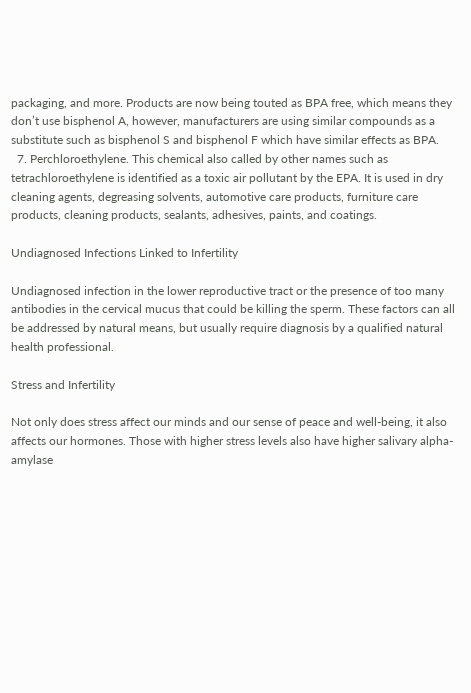packaging, and more. Products are now being touted as BPA free, which means they don’t use bisphenol A, however, manufacturers are using similar compounds as a substitute such as bisphenol S and bisphenol F which have similar effects as BPA.
  7. Perchloroethylene. This chemical also called by other names such as tetrachloroethylene is identified as a toxic air pollutant by the EPA. It is used in dry cleaning agents, degreasing solvents, automotive care products, furniture care products, cleaning products, sealants, adhesives, paints, and coatings.

Undiagnosed Infections Linked to Infertility

Undiagnosed infection in the lower reproductive tract or the presence of too many antibodies in the cervical mucus that could be killing the sperm. These factors can all be addressed by natural means, but usually require diagnosis by a qualified natural health professional.

Stress and Infertility

Not only does stress affect our minds and our sense of peace and well-being, it also affects our hormones. Those with higher stress levels also have higher salivary alpha-amylase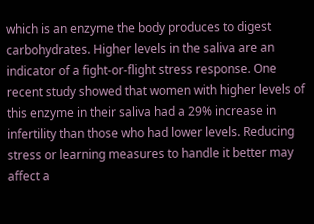which is an enzyme the body produces to digest carbohydrates. Higher levels in the saliva are an indicator of a fight-or-flight stress response. One recent study showed that women with higher levels of this enzyme in their saliva had a 29% increase in infertility than those who had lower levels. Reducing stress or learning measures to handle it better may affect a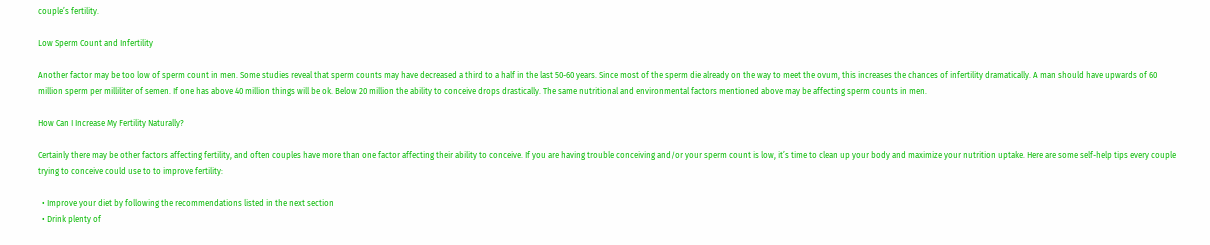couple’s fertility.

Low Sperm Count and Infertility

Another factor may be too low of sperm count in men. Some studies reveal that sperm counts may have decreased a third to a half in the last 50-60 years. Since most of the sperm die already on the way to meet the ovum, this increases the chances of infertility dramatically. A man should have upwards of 60 million sperm per milliliter of semen. If one has above 40 million things will be ok. Below 20 million the ability to conceive drops drastically. The same nutritional and environmental factors mentioned above may be affecting sperm counts in men.

How Can I Increase My Fertility Naturally?

Certainly there may be other factors affecting fertility, and often couples have more than one factor affecting their ability to conceive. If you are having trouble conceiving and/or your sperm count is low, it’s time to clean up your body and maximize your nutrition uptake. Here are some self-help tips every couple trying to conceive could use to to improve fertility:

  • Improve your diet by following the recommendations listed in the next section
  • Drink plenty of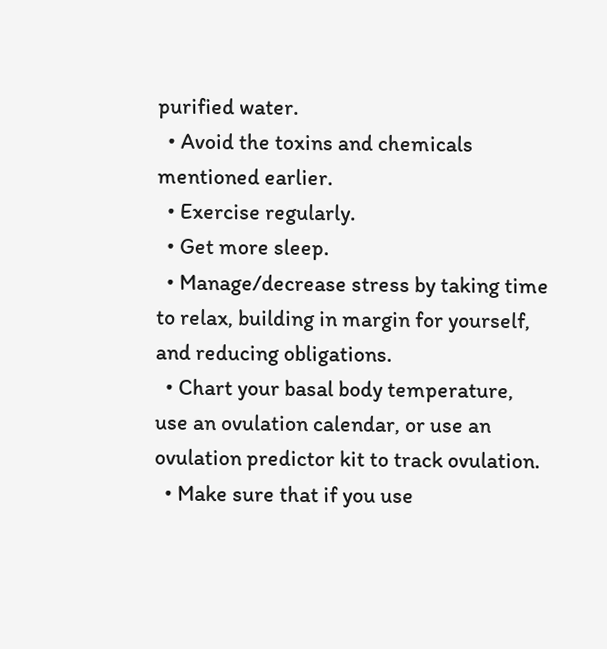purified water.
  • Avoid the toxins and chemicals mentioned earlier.
  • Exercise regularly.
  • Get more sleep.
  • Manage/decrease stress by taking time to relax, building in margin for yourself, and reducing obligations.
  • Chart your basal body temperature, use an ovulation calendar, or use an ovulation predictor kit to track ovulation.
  • Make sure that if you use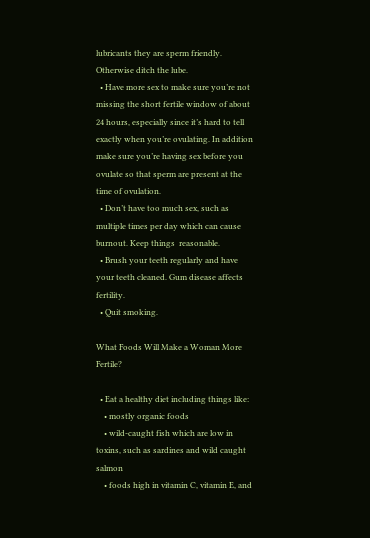lubricants they are sperm friendly. Otherwise ditch the lube.
  • Have more sex to make sure you’re not missing the short fertile window of about 24 hours, especially since it’s hard to tell exactly when you’re ovulating. In addition make sure you’re having sex before you ovulate so that sperm are present at the time of ovulation.
  • Don’t have too much sex, such as multiple times per day which can cause burnout. Keep things  reasonable.
  • Brush your teeth regularly and have your teeth cleaned. Gum disease affects fertility.
  • Quit smoking.

What Foods Will Make a Woman More Fertile?

  • Eat a healthy diet including things like:
    • mostly organic foods
    • wild-caught fish which are low in toxins, such as sardines and wild caught salmon
    • foods high in vitamin C, vitamin E, and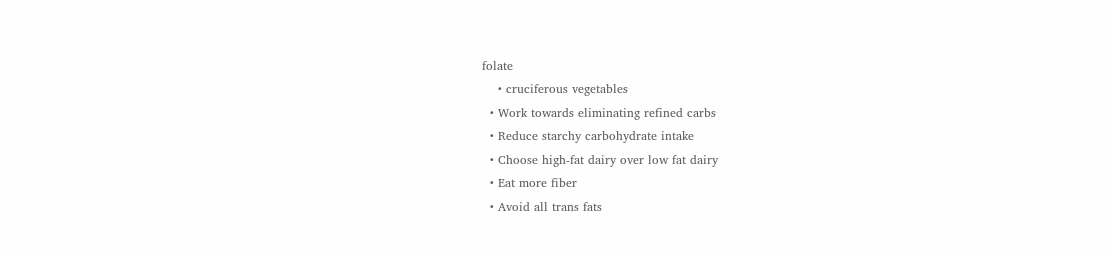folate
    • cruciferous vegetables
  • Work towards eliminating refined carbs
  • Reduce starchy carbohydrate intake
  • Choose high-fat dairy over low fat dairy
  • Eat more fiber
  • Avoid all trans fats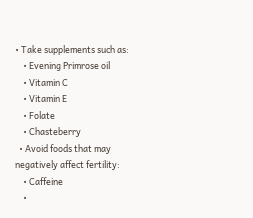• Take supplements such as:
    • Evening Primrose oil
    • Vitamin C
    • Vitamin E
    • Folate
    • Chasteberry
  • Avoid foods that may negatively affect fertility:
    • Caffeine
    •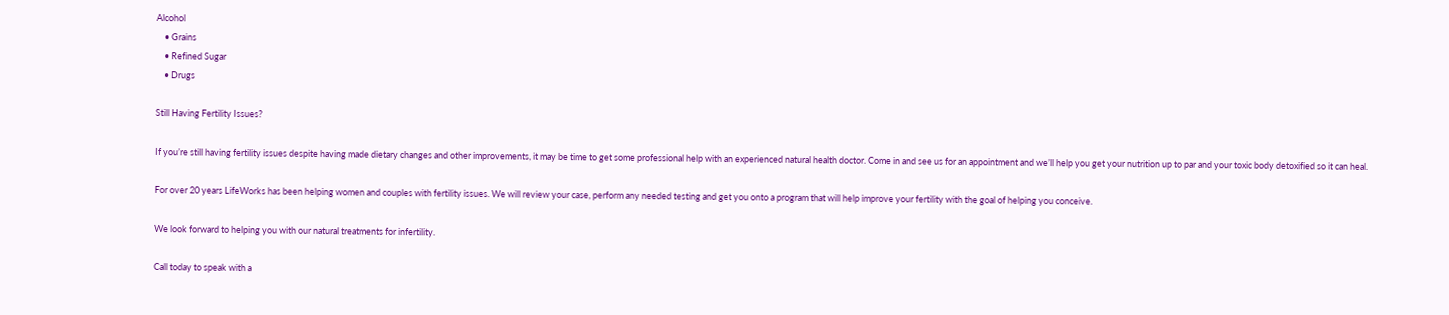Alcohol
    • Grains
    • Refined Sugar
    • Drugs

Still Having Fertility Issues?

If you’re still having fertility issues despite having made dietary changes and other improvements, it may be time to get some professional help with an experienced natural health doctor. Come in and see us for an appointment and we’ll help you get your nutrition up to par and your toxic body detoxified so it can heal.

For over 20 years LifeWorks has been helping women and couples with fertility issues. We will review your case, perform any needed testing and get you onto a program that will help improve your fertility with the goal of helping you conceive.

We look forward to helping you with our natural treatments for infertility.

Call today to speak with a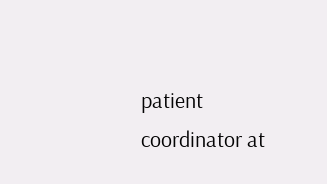patient coordinator at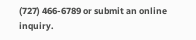(727) 466-6789 or submit an online inquiry.